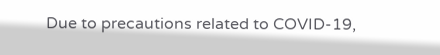Due to precautions related to COVID-19,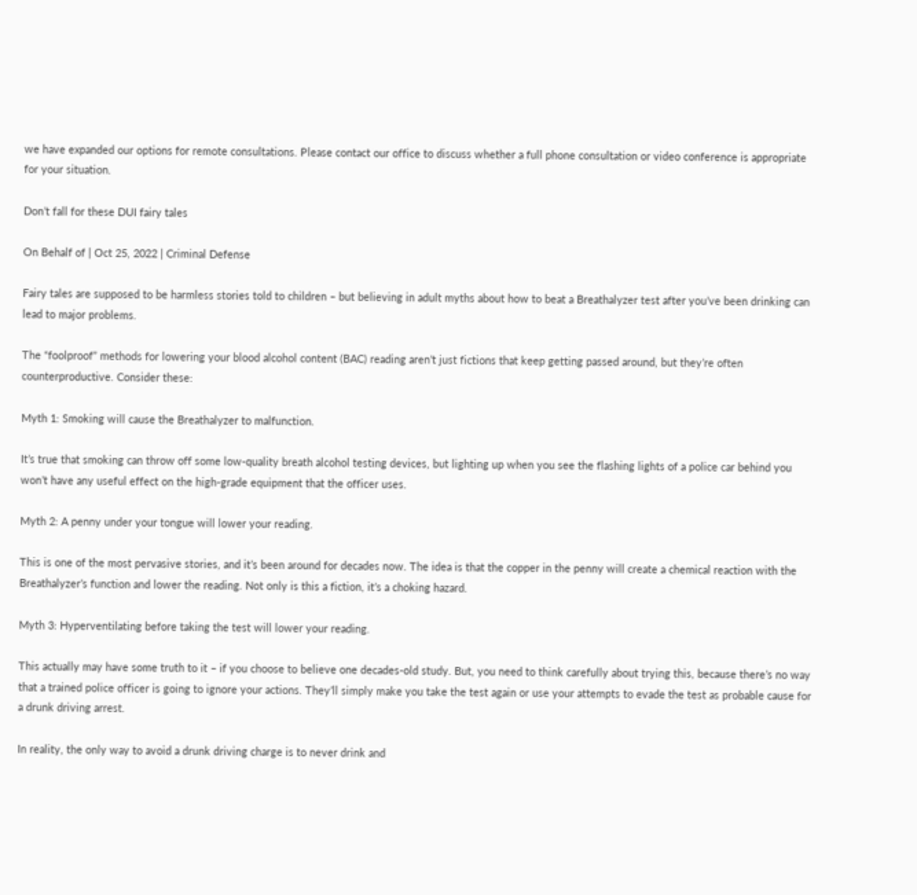we have expanded our options for remote consultations. Please contact our office to discuss whether a full phone consultation or video conference is appropriate for your situation.

Don’t fall for these DUI fairy tales

On Behalf of | Oct 25, 2022 | Criminal Defense

Fairy tales are supposed to be harmless stories told to children – but believing in adult myths about how to beat a Breathalyzer test after you’ve been drinking can lead to major problems.

The “foolproof” methods for lowering your blood alcohol content (BAC) reading aren’t just fictions that keep getting passed around, but they’re often counterproductive. Consider these:

Myth 1: Smoking will cause the Breathalyzer to malfunction.

It’s true that smoking can throw off some low-quality breath alcohol testing devices, but lighting up when you see the flashing lights of a police car behind you won’t have any useful effect on the high-grade equipment that the officer uses.

Myth 2: A penny under your tongue will lower your reading.

This is one of the most pervasive stories, and it’s been around for decades now. The idea is that the copper in the penny will create a chemical reaction with the Breathalyzer’s function and lower the reading. Not only is this a fiction, it’s a choking hazard.

Myth 3: Hyperventilating before taking the test will lower your reading.

This actually may have some truth to it – if you choose to believe one decades-old study. But, you need to think carefully about trying this, because there’s no way that a trained police officer is going to ignore your actions. They’ll simply make you take the test again or use your attempts to evade the test as probable cause for a drunk driving arrest.

In reality, the only way to avoid a drunk driving charge is to never drink and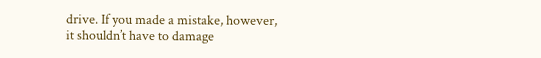drive. If you made a mistake, however, it shouldn’t have to damage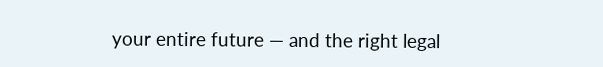your entire future — and the right legal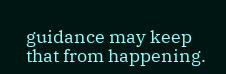guidance may keep that from happening.